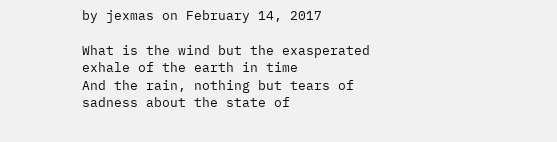by jexmas on February 14, 2017

What is the wind but the exasperated exhale of the earth in time
And the rain, nothing but tears of sadness about the state of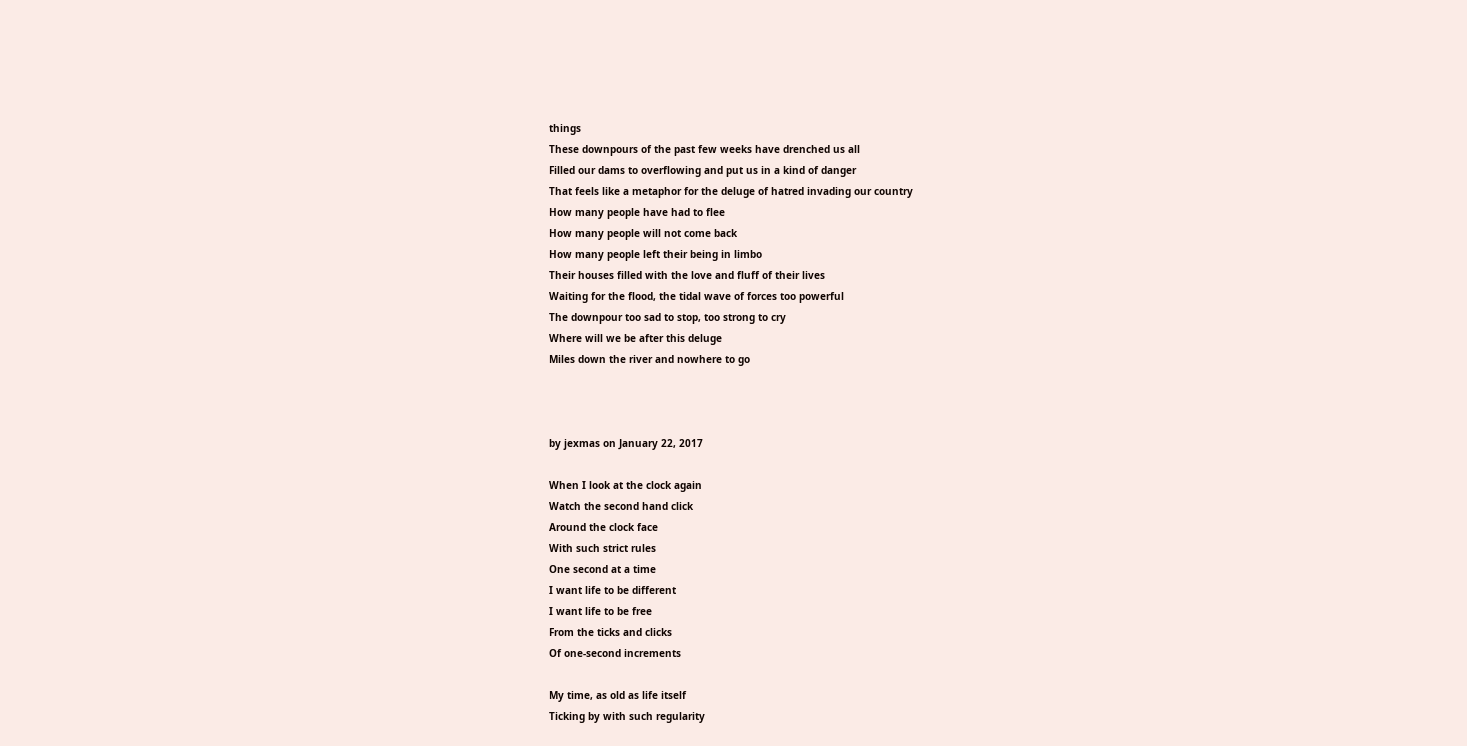things
These downpours of the past few weeks have drenched us all
Filled our dams to overflowing and put us in a kind of danger
That feels like a metaphor for the deluge of hatred invading our country
How many people have had to flee
How many people will not come back
How many people left their being in limbo
Their houses filled with the love and fluff of their lives
Waiting for the flood, the tidal wave of forces too powerful
The downpour too sad to stop, too strong to cry
Where will we be after this deluge
Miles down the river and nowhere to go



by jexmas on January 22, 2017

When I look at the clock again
Watch the second hand click
Around the clock face
With such strict rules
One second at a time
I want life to be different
I want life to be free
From the ticks and clicks
Of one-second increments

My time, as old as life itself
Ticking by with such regularity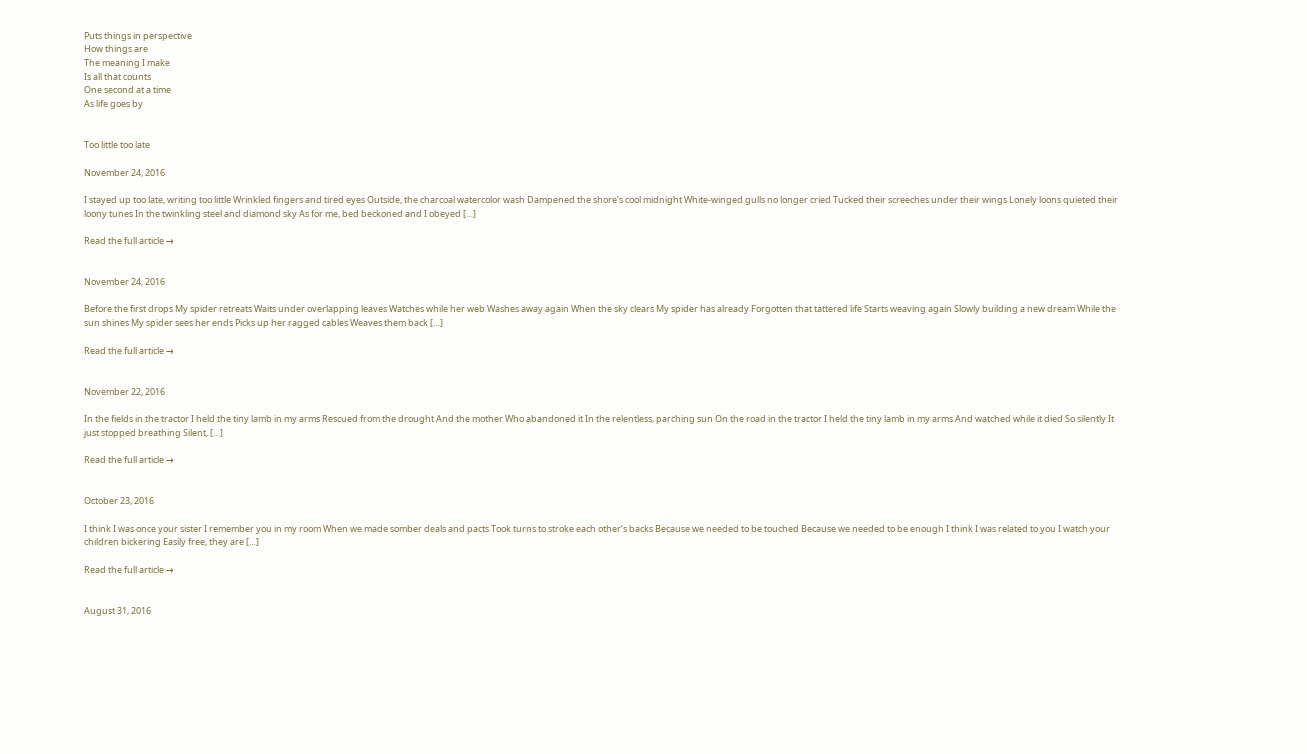Puts things in perspective
How things are
The meaning I make
Is all that counts
One second at a time
As life goes by


Too little too late

November 24, 2016

I stayed up too late, writing too little Wrinkled fingers and tired eyes Outside, the charcoal watercolor wash Dampened the shore’s cool midnight White-winged gulls no longer cried Tucked their screeches under their wings Lonely loons quieted their loony tunes In the twinkling steel and diamond sky As for me, bed beckoned and I obeyed […]

Read the full article →


November 24, 2016

Before the first drops My spider retreats Waits under overlapping leaves Watches while her web Washes away again When the sky clears My spider has already Forgotten that tattered life Starts weaving again Slowly building a new dream While the sun shines My spider sees her ends Picks up her ragged cables Weaves them back […]

Read the full article →


November 22, 2016

In the fields in the tractor I held the tiny lamb in my arms Rescued from the drought And the mother Who abandoned it In the relentless, parching sun On the road in the tractor I held the tiny lamb in my arms And watched while it died So silently It just stopped breathing Silent, […]

Read the full article →


October 23, 2016

I think I was once your sister I remember you in my room When we made somber deals and pacts Took turns to stroke each other’s backs Because we needed to be touched Because we needed to be enough I think I was related to you I watch your children bickering Easily free, they are […]

Read the full article →


August 31, 2016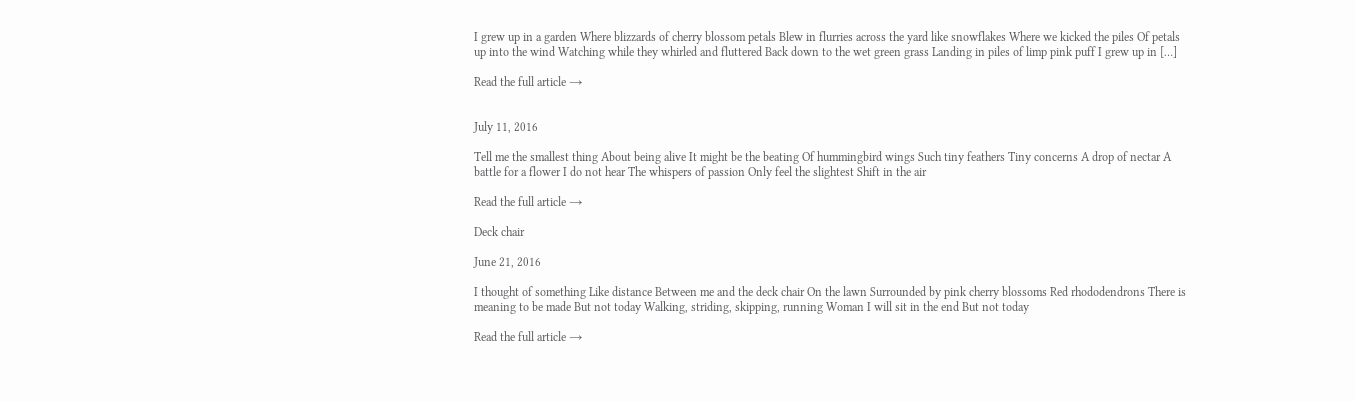I grew up in a garden Where blizzards of cherry blossom petals Blew in flurries across the yard like snowflakes Where we kicked the piles Of petals up into the wind Watching while they whirled and fluttered Back down to the wet green grass Landing in piles of limp pink puff I grew up in […]

Read the full article →


July 11, 2016

Tell me the smallest thing About being alive It might be the beating Of hummingbird wings Such tiny feathers Tiny concerns A drop of nectar A battle for a flower I do not hear The whispers of passion Only feel the slightest Shift in the air

Read the full article →

Deck chair

June 21, 2016

I thought of something Like distance Between me and the deck chair On the lawn Surrounded by pink cherry blossoms Red rhododendrons There is meaning to be made But not today Walking, striding, skipping, running Woman I will sit in the end But not today

Read the full article →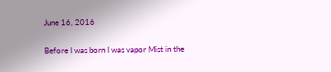June 16, 2016

Before I was born I was vapor Mist in the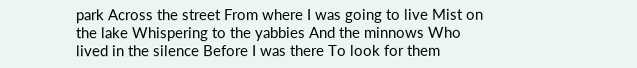park Across the street From where I was going to live Mist on the lake Whispering to the yabbies And the minnows Who lived in the silence Before I was there To look for them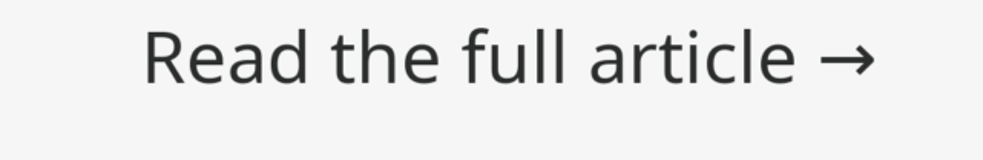Read the full article →